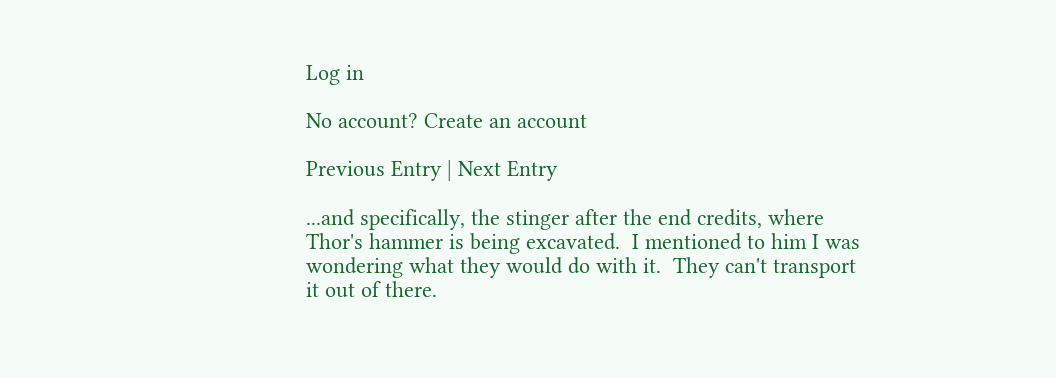Log in

No account? Create an account

Previous Entry | Next Entry

...and specifically, the stinger after the end credits, where Thor's hammer is being excavated.  I mentioned to him I was wondering what they would do with it.  They can't transport it out of there.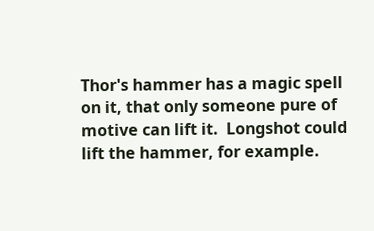Thor's hammer has a magic spell on it, that only someone pure of motive can lift it.  Longshot could lift the hammer, for example.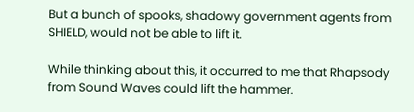But a bunch of spooks, shadowy government agents from SHIELD, would not be able to lift it.

While thinking about this, it occurred to me that Rhapsody from Sound Waves could lift the hammer.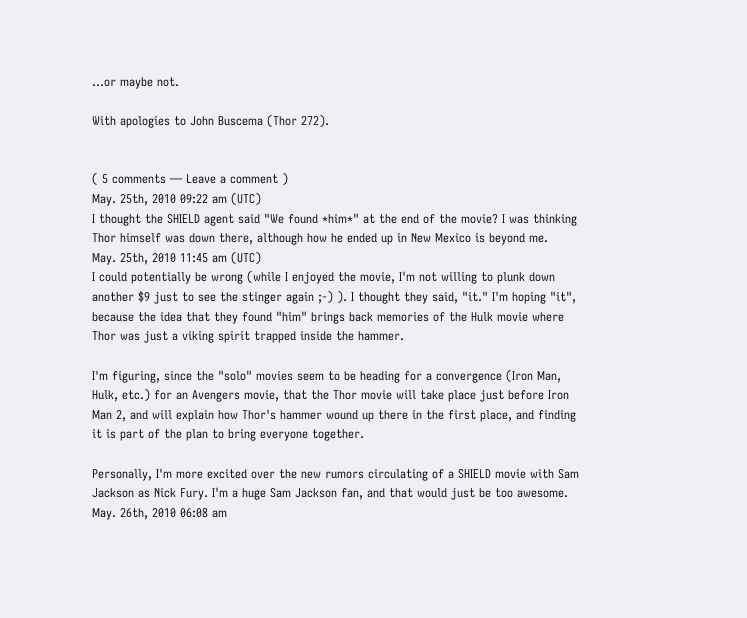...or maybe not.

With apologies to John Buscema (Thor 272).


( 5 comments — Leave a comment )
May. 25th, 2010 09:22 am (UTC)
I thought the SHIELD agent said "We found *him*" at the end of the movie? I was thinking Thor himself was down there, although how he ended up in New Mexico is beyond me.
May. 25th, 2010 11:45 am (UTC)
I could potentially be wrong (while I enjoyed the movie, I'm not willing to plunk down another $9 just to see the stinger again ;-) ). I thought they said, "it." I'm hoping "it", because the idea that they found "him" brings back memories of the Hulk movie where Thor was just a viking spirit trapped inside the hammer.

I'm figuring, since the "solo" movies seem to be heading for a convergence (Iron Man, Hulk, etc.) for an Avengers movie, that the Thor movie will take place just before Iron Man 2, and will explain how Thor's hammer wound up there in the first place, and finding it is part of the plan to bring everyone together.

Personally, I'm more excited over the new rumors circulating of a SHIELD movie with Sam Jackson as Nick Fury. I'm a huge Sam Jackson fan, and that would just be too awesome.
May. 26th, 2010 06:08 am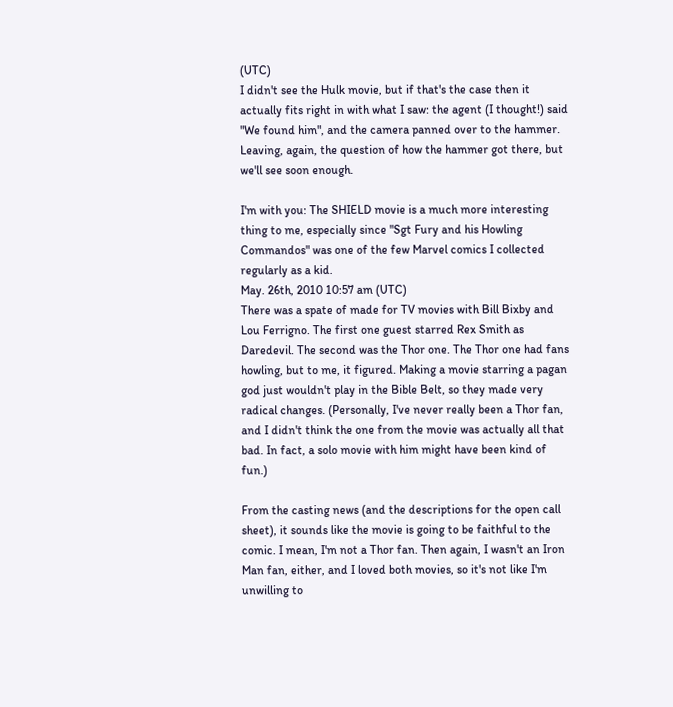(UTC)
I didn't see the Hulk movie, but if that's the case then it actually fits right in with what I saw: the agent (I thought!) said "We found him", and the camera panned over to the hammer. Leaving, again, the question of how the hammer got there, but we'll see soon enough.

I'm with you: The SHIELD movie is a much more interesting thing to me, especially since "Sgt Fury and his Howling Commandos" was one of the few Marvel comics I collected regularly as a kid.
May. 26th, 2010 10:57 am (UTC)
There was a spate of made for TV movies with Bill Bixby and Lou Ferrigno. The first one guest starred Rex Smith as Daredevil. The second was the Thor one. The Thor one had fans howling, but to me, it figured. Making a movie starring a pagan god just wouldn't play in the Bible Belt, so they made very radical changes. (Personally, I've never really been a Thor fan, and I didn't think the one from the movie was actually all that bad. In fact, a solo movie with him might have been kind of fun.)

From the casting news (and the descriptions for the open call sheet), it sounds like the movie is going to be faithful to the comic. I mean, I'm not a Thor fan. Then again, I wasn't an Iron Man fan, either, and I loved both movies, so it's not like I'm unwilling to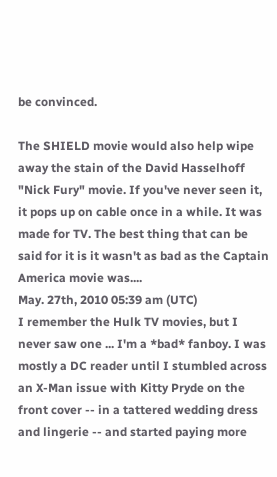be convinced.

The SHIELD movie would also help wipe away the stain of the David Hasselhoff "Nick Fury" movie. If you've never seen it, it pops up on cable once in a while. It was made for TV. The best thing that can be said for it is it wasn't as bad as the Captain America movie was....
May. 27th, 2010 05:39 am (UTC)
I remember the Hulk TV movies, but I never saw one ... I'm a *bad* fanboy. I was mostly a DC reader until I stumbled across an X-Man issue with Kitty Pryde on the front cover -- in a tattered wedding dress and lingerie -- and started paying more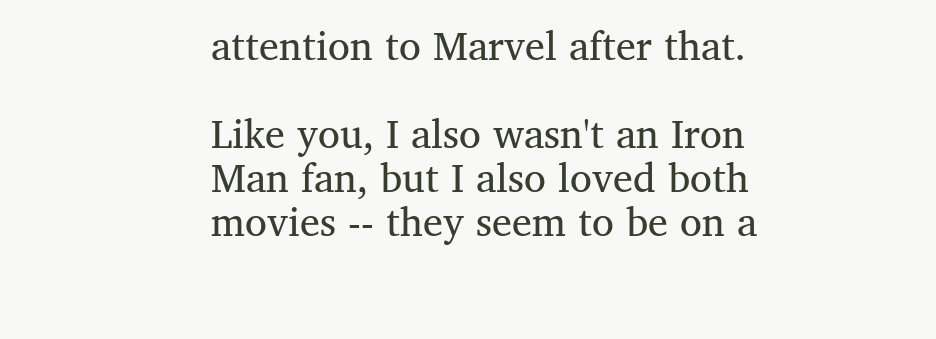attention to Marvel after that.

Like you, I also wasn't an Iron Man fan, but I also loved both movies -- they seem to be on a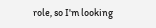role, so I'm looking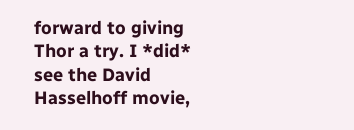forward to giving Thor a try. I *did* see the David Hasselhoff movie,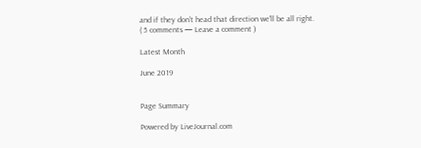and if they don't head that direction we'll be all right.
( 5 comments — Leave a comment )

Latest Month

June 2019


Page Summary

Powered by LiveJournal.com